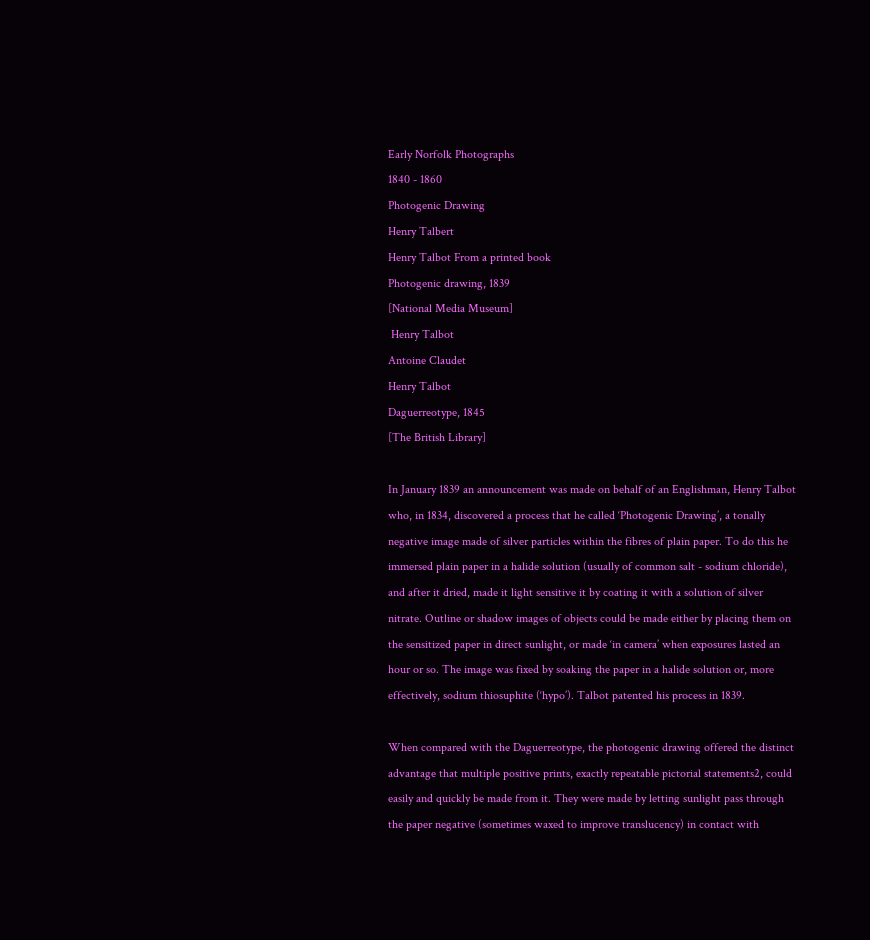Early Norfolk Photographs
1840 - 1860
Photogenic Drawing
Henry Talbert
Henry Talbot From a printed book
Photogenic drawing, 1839
[National Media Museum]
 Henry Talbot
Antoine Claudet
Henry Talbot
Daguerreotype, 1845
[The British Library]

In January 1839 an announcement was made on behalf of an Englishman, Henry Talbot who, in 1834, discovered a process that he called ‘Photogenic Drawing’, a tonally negative image made of silver particles within the fibres of plain paper. To do this he immersed plain paper in a halide solution (usually of common salt - sodium chloride), and after it dried, made it light sensitive it by coating it with a solution of silver nitrate. Outline or shadow images of objects could be made either by placing them on the sensitized paper in direct sunlight, or made ‘in camera’ when exposures lasted an hour or so. The image was fixed by soaking the paper in a halide solution or, more effectively, sodium thiosuphite (‘hypo’). Talbot patented his process in 1839.

When compared with the Daguerreotype, the photogenic drawing offered the distinct advantage that multiple positive prints, exactly repeatable pictorial statements2, could easily and quickly be made from it. They were made by letting sunlight pass through the paper negative (sometimes waxed to improve translucency) in contact with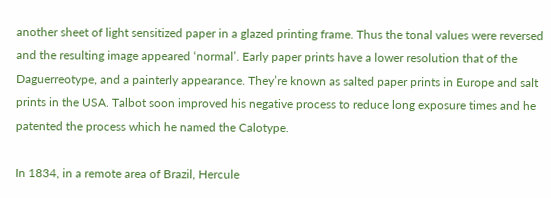another sheet of light sensitized paper in a glazed printing frame. Thus the tonal values were reversed and the resulting image appeared ‘normal’. Early paper prints have a lower resolution that of the Daguerreotype, and a painterly appearance. They’re known as salted paper prints in Europe and salt prints in the USA. Talbot soon improved his negative process to reduce long exposure times and he patented the process which he named the Calotype.

In 1834, in a remote area of Brazil, Hercule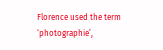Florence used the term ‘photographie’,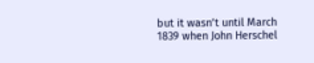but it wasn’t until March 1839 when John Herschel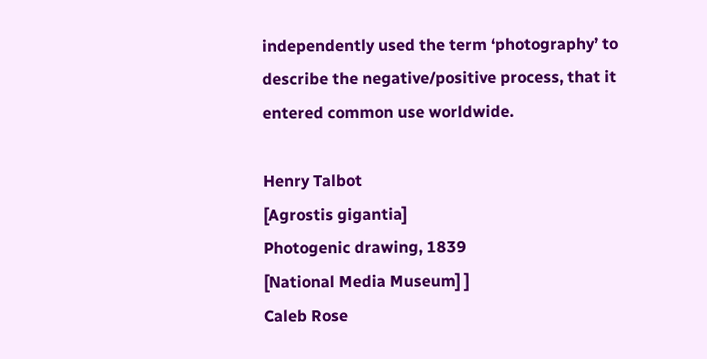independently used the term ‘photography’ to describe the negative/positive process, that it entered common use worldwide.

Henry Talbot
[Agrostis gigantia]
Photogenic drawing, 1839
[National Media Museum] ]
Caleb Rose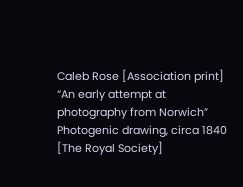Caleb Rose [Association print]
“An early attempt at photography from Norwich”
Photogenic drawing, circa 1840
[The Royal Society]